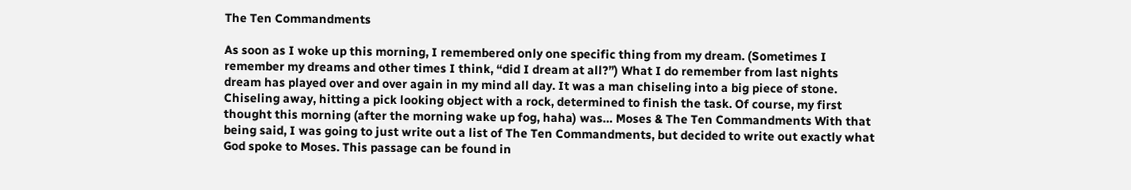The Ten Commandments

As soon as I woke up this morning, I remembered only one specific thing from my dream. (Sometimes I remember my dreams and other times I think, “did I dream at all?”) What I do remember from last nights dream has played over and over again in my mind all day. It was a man chiseling into a big piece of stone. Chiseling away, hitting a pick looking object with a rock, determined to finish the task. Of course, my first thought this morning (after the morning wake up fog, haha) was… Moses & The Ten Commandments With that being said, I was going to just write out a list of The Ten Commandments, but decided to write out exactly what God spoke to Moses. This passage can be found in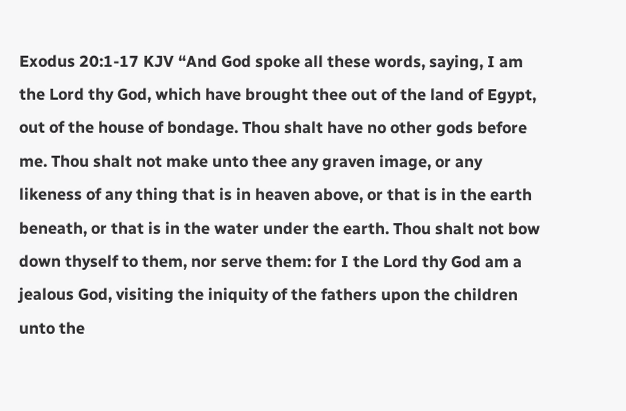Exodus 20:1-17 KJV “And God spoke all these words, saying, I am the Lord thy God, which have brought thee out of the land of Egypt, out of the house of bondage. Thou shalt have no other gods before me. Thou shalt not make unto thee any graven image, or any likeness of any thing that is in heaven above, or that is in the earth beneath, or that is in the water under the earth. Thou shalt not bow down thyself to them, nor serve them: for I the Lord thy God am a jealous God, visiting the iniquity of the fathers upon the children unto the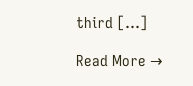third […]

Read More →